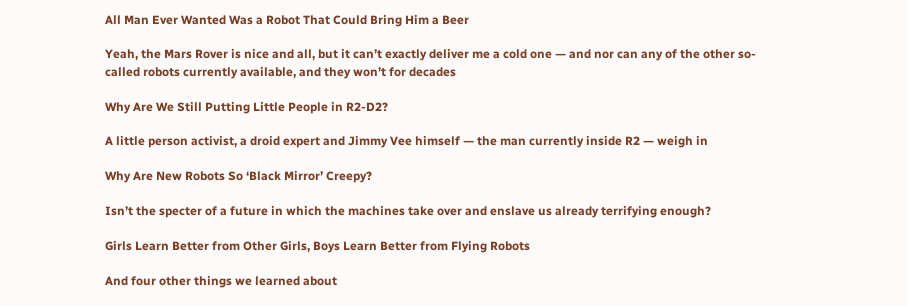All Man Ever Wanted Was a Robot That Could Bring Him a Beer

Yeah, the Mars Rover is nice and all, but it can’t exactly deliver me a cold one — and nor can any of the other so-called robots currently available, and they won’t for decades

Why Are We Still Putting Little People in R2-D2?

A little person activist, a droid expert and Jimmy Vee himself — the man currently inside R2 — weigh in

Why Are New Robots So ‘Black Mirror’ Creepy?

Isn’t the specter of a future in which the machines take over and enslave us already terrifying enough?

Girls Learn Better from Other Girls, Boys Learn Better from Flying Robots

And four other things we learned about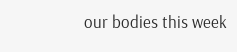our bodies this week